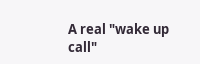A real "wake up call"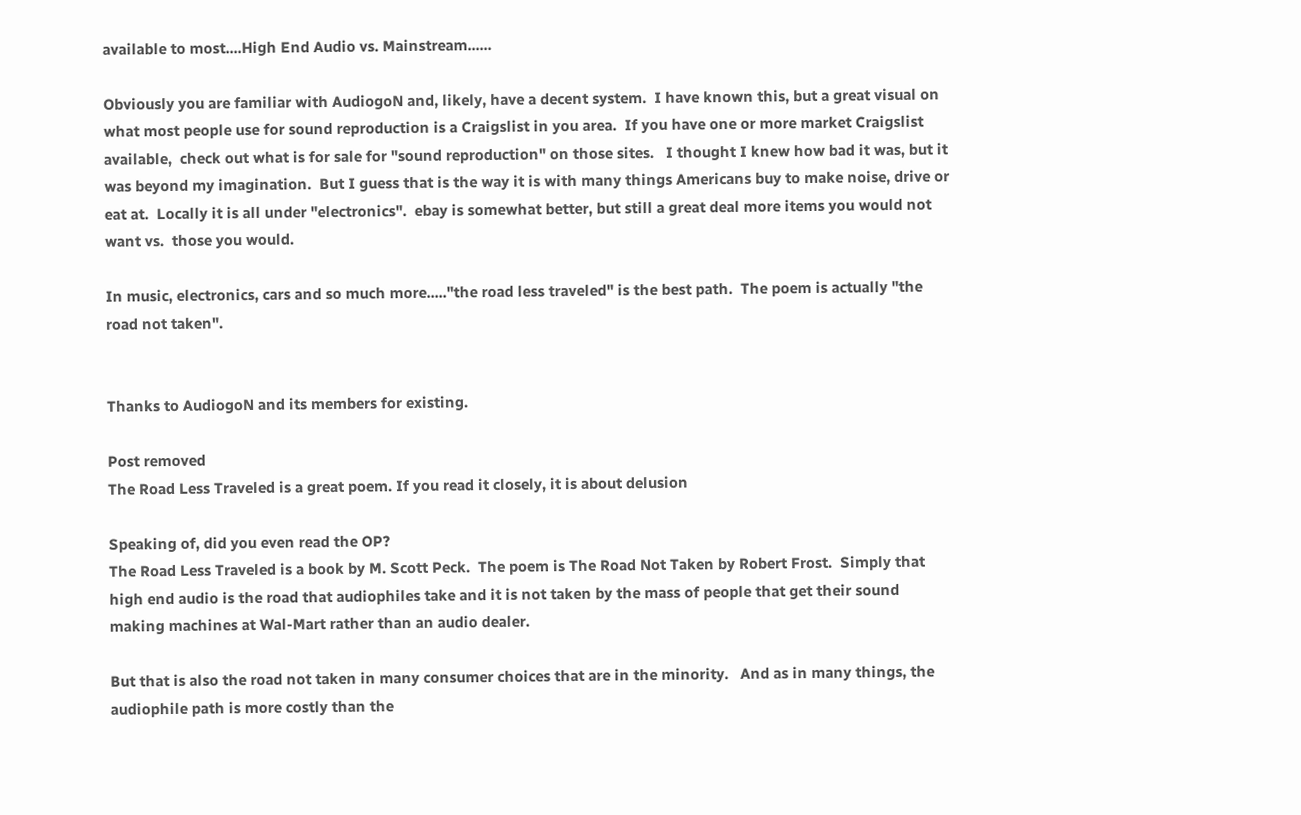available to most....High End Audio vs. Mainstream......

Obviously you are familiar with AudiogoN and, likely, have a decent system.  I have known this, but a great visual on what most people use for sound reproduction is a Craigslist in you area.  If you have one or more market Craigslist available,  check out what is for sale for "sound reproduction" on those sites.   I thought I knew how bad it was, but it was beyond my imagination.  But I guess that is the way it is with many things Americans buy to make noise, drive or eat at.  Locally it is all under "electronics".  ebay is somewhat better, but still a great deal more items you would not want vs.  those you would.

In music, electronics, cars and so much more....."the road less traveled" is the best path.  The poem is actually "the road not taken".


Thanks to AudiogoN and its members for existing.

Post removed
The Road Less Traveled is a great poem. If you read it closely, it is about delusion

Speaking of, did you even read the OP?
The Road Less Traveled is a book by M. Scott Peck.  The poem is The Road Not Taken by Robert Frost.  Simply that high end audio is the road that audiophiles take and it is not taken by the mass of people that get their sound making machines at Wal-Mart rather than an audio dealer.

But that is also the road not taken in many consumer choices that are in the minority.   And as in many things, the audiophile path is more costly than the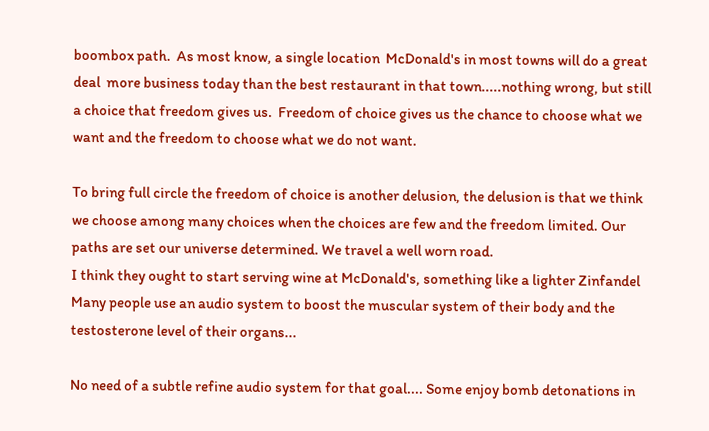boombox path.  As most know, a single location  McDonald's in most towns will do a great deal  more business today than the best restaurant in that town.....nothing wrong, but still a choice that freedom gives us.  Freedom of choice gives us the chance to choose what we want and the freedom to choose what we do not want.

To bring full circle the freedom of choice is another delusion, the delusion is that we think we choose among many choices when the choices are few and the freedom limited. Our paths are set our universe determined. We travel a well worn road.
I think they ought to start serving wine at McDonald's, something like a lighter Zinfandel
Many people use an audio system to boost the muscular system of their body and the testosterone level of their organs...

No need of a subtle refine audio system for that goal.... Some enjoy bomb detonations in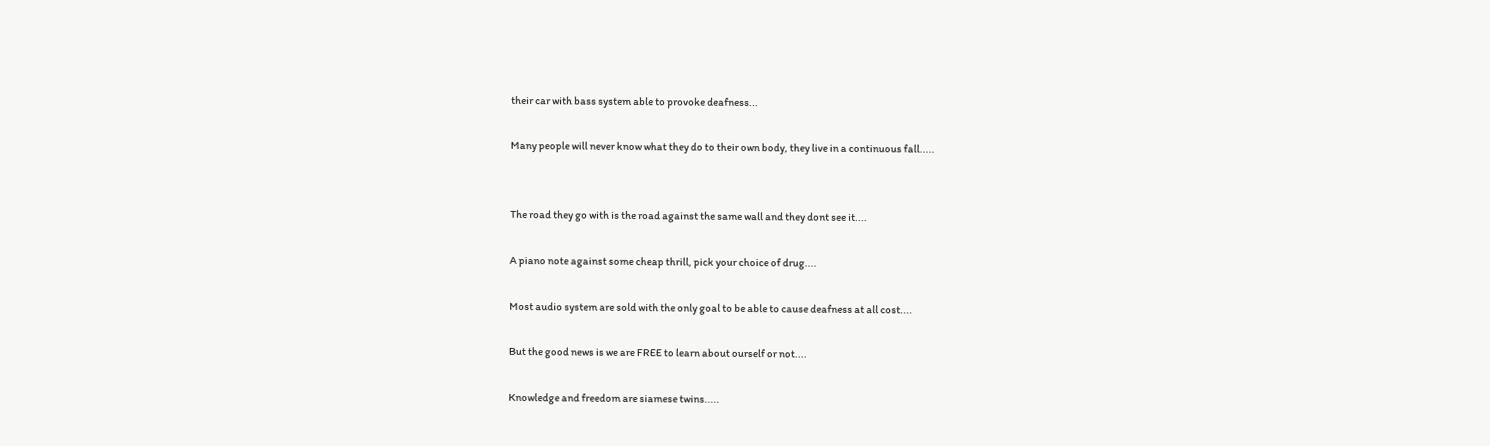their car with bass system able to provoke deafness...

Many people will never know what they do to their own body, they live in a continuous fall.....


The road they go with is the road against the same wall and they dont see it....

A piano note against some cheap thrill, pick your choice of drug....

Most audio system are sold with the only goal to be able to cause deafness at all cost....

But the good news is we are FREE to learn about ourself or not....

Knowledge and freedom are siamese twins.....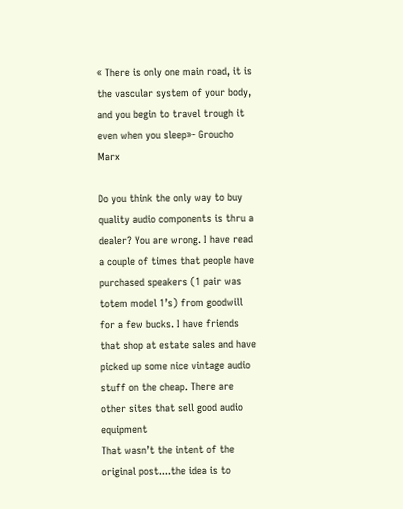« There is only one main road, it is the vascular system of your body, and you begin to travel trough it even when you sleep»- Groucho Marx

Do you think the only way to buy quality audio components is thru a dealer? You are wrong. I have read a couple of times that people have purchased speakers (1 pair was totem model 1’s) from goodwill for a few bucks. I have friends that shop at estate sales and have picked up some nice vintage audio stuff on the cheap. There are other sites that sell good audio equipment
That wasn’t the intent of the original post....the idea is to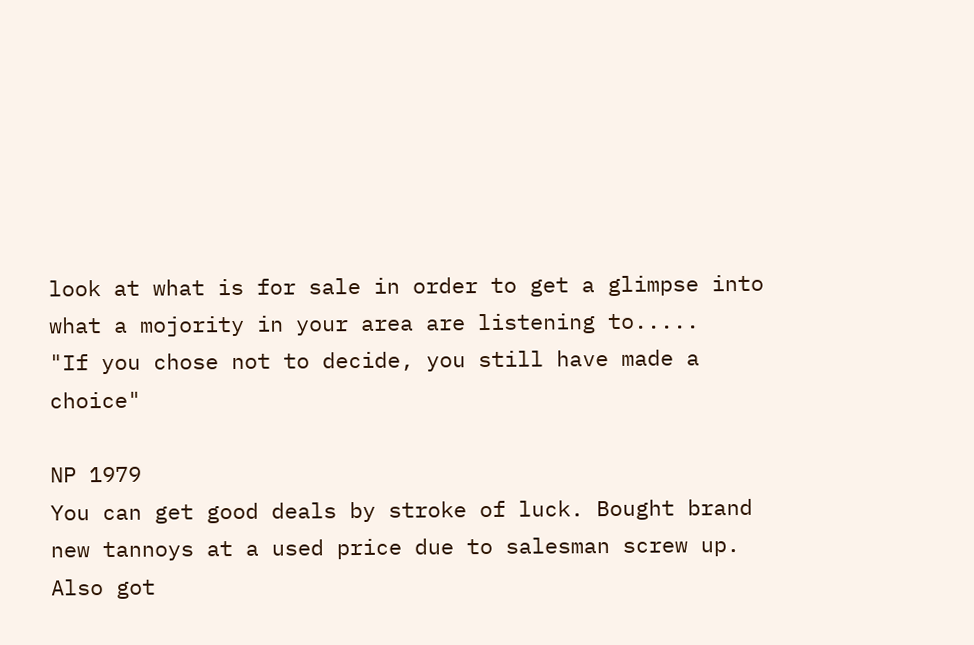look at what is for sale in order to get a glimpse into what a mojority in your area are listening to.....
"If you chose not to decide, you still have made a choice"

NP 1979
You can get good deals by stroke of luck. Bought brand new tannoys at a used price due to salesman screw up. Also got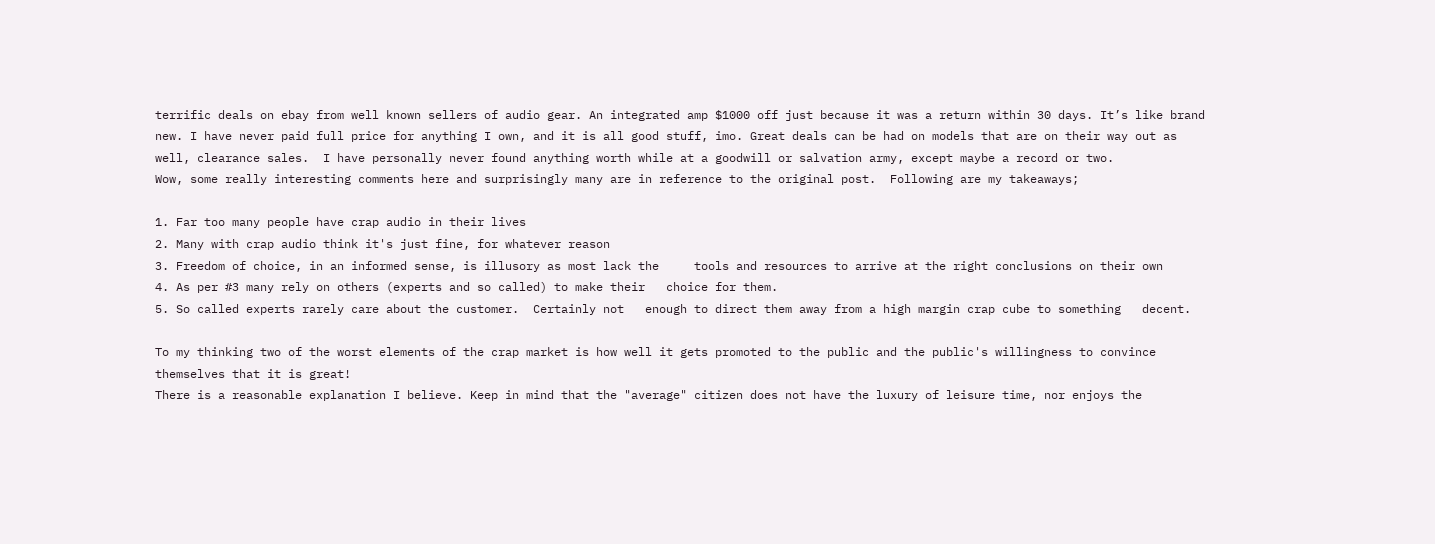terrific deals on ebay from well known sellers of audio gear. An integrated amp $1000 off just because it was a return within 30 days. It’s like brand new. I have never paid full price for anything I own, and it is all good stuff, imo. Great deals can be had on models that are on their way out as well, clearance sales.  I have personally never found anything worth while at a goodwill or salvation army, except maybe a record or two.
Wow, some really interesting comments here and surprisingly many are in reference to the original post.  Following are my takeaways;

1. Far too many people have crap audio in their lives
2. Many with crap audio think it's just fine, for whatever reason
3. Freedom of choice, in an informed sense, is illusory as most lack the     tools and resources to arrive at the right conclusions on their own
4. As per #3 many rely on others (experts and so called) to make their   choice for them.
5. So called experts rarely care about the customer.  Certainly not   enough to direct them away from a high margin crap cube to something   decent.

To my thinking two of the worst elements of the crap market is how well it gets promoted to the public and the public's willingness to convince themselves that it is great!
There is a reasonable explanation I believe. Keep in mind that the "average" citizen does not have the luxury of leisure time, nor enjoys the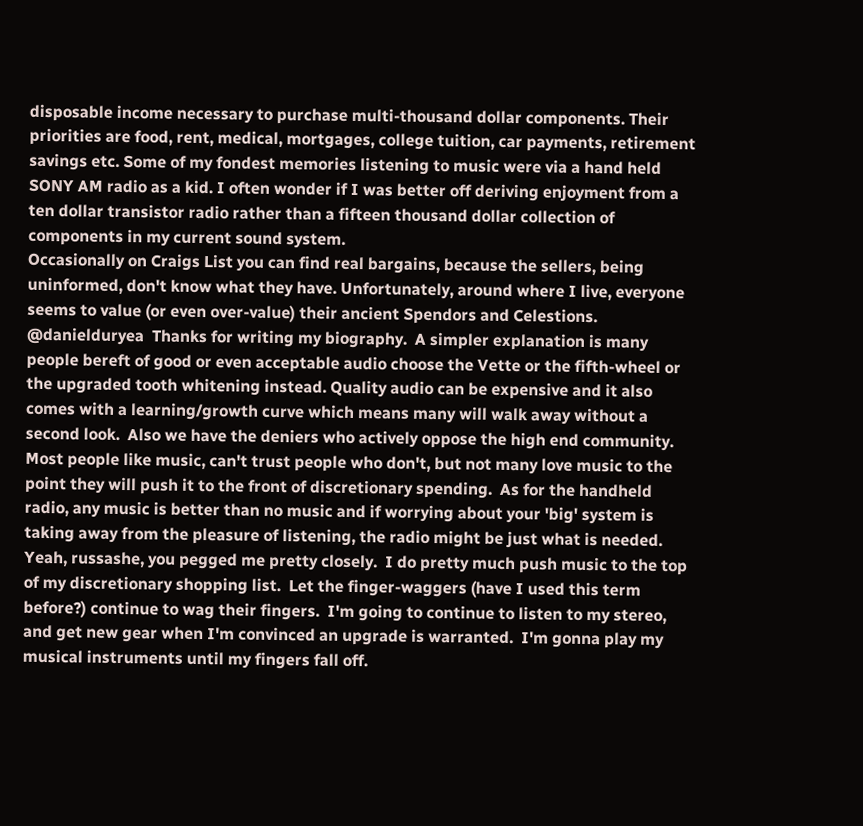disposable income necessary to purchase multi-thousand dollar components. Their priorities are food, rent, medical, mortgages, college tuition, car payments, retirement savings etc. Some of my fondest memories listening to music were via a hand held SONY AM radio as a kid. I often wonder if I was better off deriving enjoyment from a ten dollar transistor radio rather than a fifteen thousand dollar collection of components in my current sound system.
Occasionally on Craigs List you can find real bargains, because the sellers, being uninformed, don't know what they have. Unfortunately, around where I live, everyone seems to value (or even over-value) their ancient Spendors and Celestions.
@danielduryea  Thanks for writing my biography.  A simpler explanation is many people bereft of good or even acceptable audio choose the Vette or the fifth-wheel or the upgraded tooth whitening instead. Quality audio can be expensive and it also comes with a learning/growth curve which means many will walk away without a second look.  Also we have the deniers who actively oppose the high end community.  Most people like music, can't trust people who don't, but not many love music to the point they will push it to the front of discretionary spending.  As for the handheld radio, any music is better than no music and if worrying about your 'big' system is taking away from the pleasure of listening, the radio might be just what is needed.
Yeah, russashe, you pegged me pretty closely.  I do pretty much push music to the top of my discretionary shopping list.  Let the finger-waggers (have I used this term before?) continue to wag their fingers.  I'm going to continue to listen to my stereo, and get new gear when I'm convinced an upgrade is warranted.  I'm gonna play my musical instruments until my fingers fall off.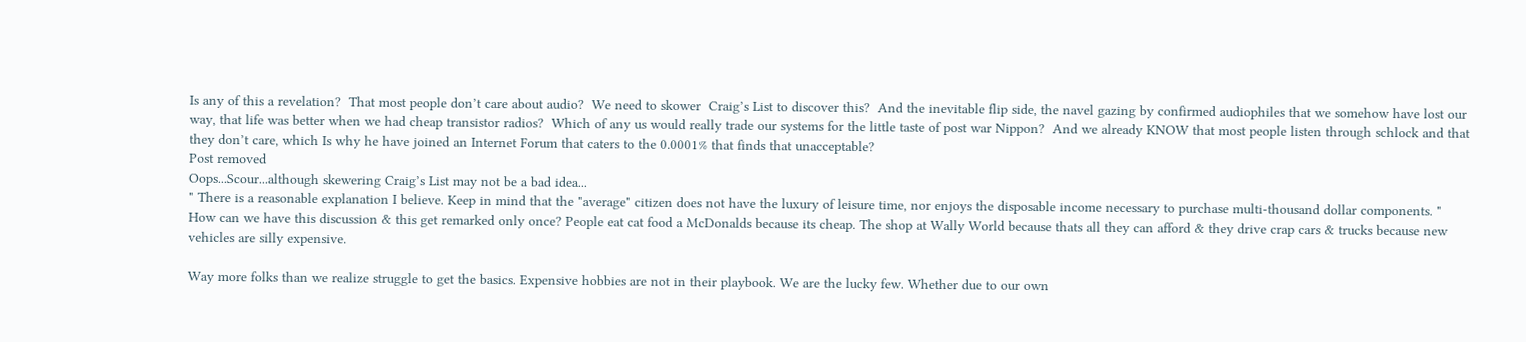Is any of this a revelation?  That most people don’t care about audio?  We need to skower  Craig’s List to discover this?  And the inevitable flip side, the navel gazing by confirmed audiophiles that we somehow have lost our way, that life was better when we had cheap transistor radios?  Which of any us would really trade our systems for the little taste of post war Nippon?  And we already KNOW that most people listen through schlock and that they don’t care, which Is why he have joined an Internet Forum that caters to the 0.0001% that finds that unacceptable?
Post removed
Oops...Scour...although skewering Craig’s List may not be a bad idea...
" There is a reasonable explanation I believe. Keep in mind that the "average" citizen does not have the luxury of leisure time, nor enjoys the disposable income necessary to purchase multi-thousand dollar components. "
How can we have this discussion & this get remarked only once? People eat cat food a McDonalds because its cheap. The shop at Wally World because thats all they can afford & they drive crap cars & trucks because new vehicles are silly expensive.

Way more folks than we realize struggle to get the basics. Expensive hobbies are not in their playbook. We are the lucky few. Whether due to our own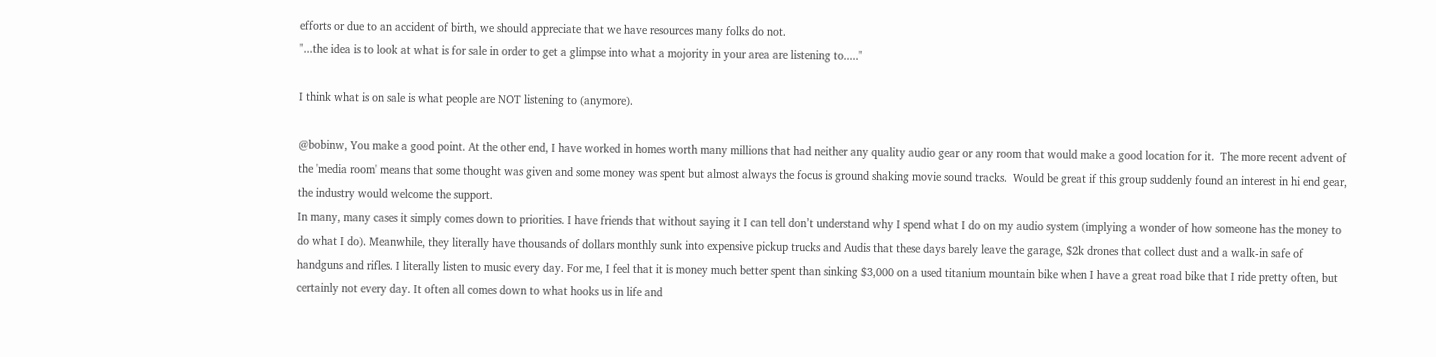efforts or due to an accident of birth, we should appreciate that we have resources many folks do not.
"...the idea is to look at what is for sale in order to get a glimpse into what a mojority in your area are listening to....."

I think what is on sale is what people are NOT listening to (anymore).

@bobinw, You make a good point. At the other end, I have worked in homes worth many millions that had neither any quality audio gear or any room that would make a good location for it.  The more recent advent of the 'media room' means that some thought was given and some money was spent but almost always the focus is ground shaking movie sound tracks.  Would be great if this group suddenly found an interest in hi end gear, the industry would welcome the support.
In many, many cases it simply comes down to priorities. I have friends that without saying it I can tell don’t understand why I spend what I do on my audio system (implying a wonder of how someone has the money to do what I do). Meanwhile, they literally have thousands of dollars monthly sunk into expensive pickup trucks and Audis that these days barely leave the garage, $2k drones that collect dust and a walk-in safe of handguns and rifles. I literally listen to music every day. For me, I feel that it is money much better spent than sinking $3,000 on a used titanium mountain bike when I have a great road bike that I ride pretty often, but certainly not every day. It often all comes down to what hooks us in life and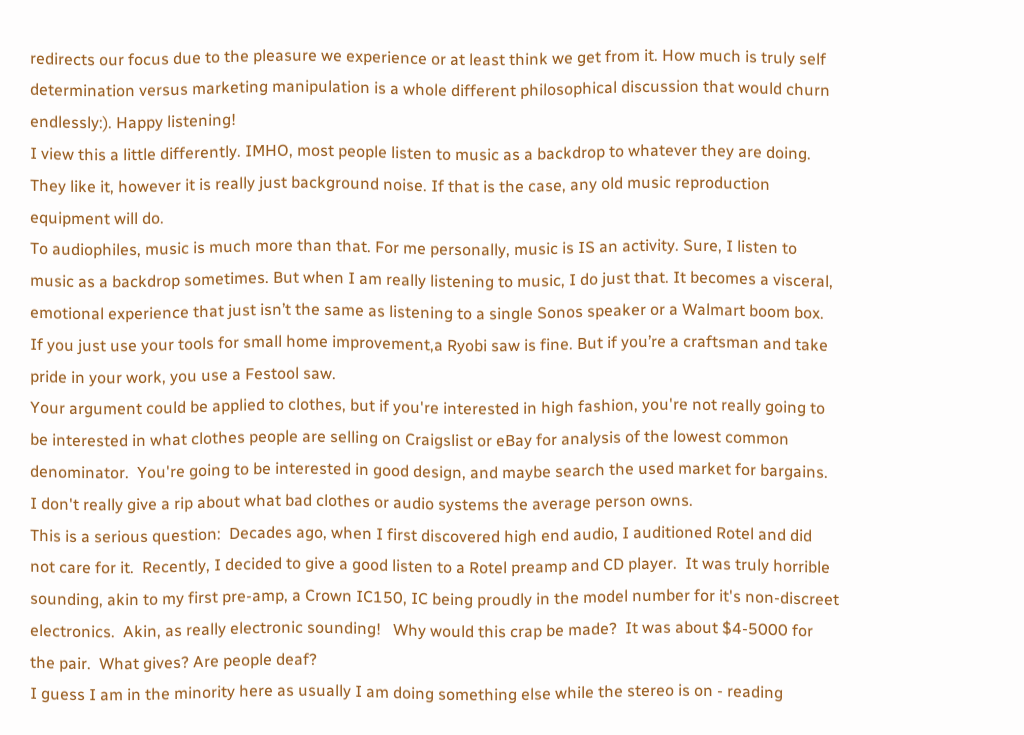redirects our focus due to the pleasure we experience or at least think we get from it. How much is truly self determination versus marketing manipulation is a whole different philosophical discussion that would churn endlessly:). Happy listening!
I view this a little differently. IMHO, most people listen to music as a backdrop to whatever they are doing. They like it, however it is really just background noise. If that is the case, any old music reproduction equipment will do.
To audiophiles, music is much more than that. For me personally, music is IS an activity. Sure, I listen to music as a backdrop sometimes. But when I am really listening to music, I do just that. It becomes a visceral, emotional experience that just isn’t the same as listening to a single Sonos speaker or a Walmart boom box.
If you just use your tools for small home improvement,a Ryobi saw is fine. But if you’re a craftsman and take pride in your work, you use a Festool saw.
Your argument could be applied to clothes, but if you're interested in high fashion, you're not really going to be interested in what clothes people are selling on Craigslist or eBay for analysis of the lowest common denominator.  You're going to be interested in good design, and maybe search the used market for bargains.  I don't really give a rip about what bad clothes or audio systems the average person owns.
This is a serious question:  Decades ago, when I first discovered high end audio, I auditioned Rotel and did not care for it.  Recently, I decided to give a good listen to a Rotel preamp and CD player.  It was truly horrible sounding, akin to my first pre-amp, a Crown IC150, IC being proudly in the model number for it's non-discreet electronics.  Akin, as really electronic sounding!   Why would this crap be made?  It was about $4-5000 for the pair.  What gives? Are people deaf?
I guess I am in the minority here as usually I am doing something else while the stereo is on - reading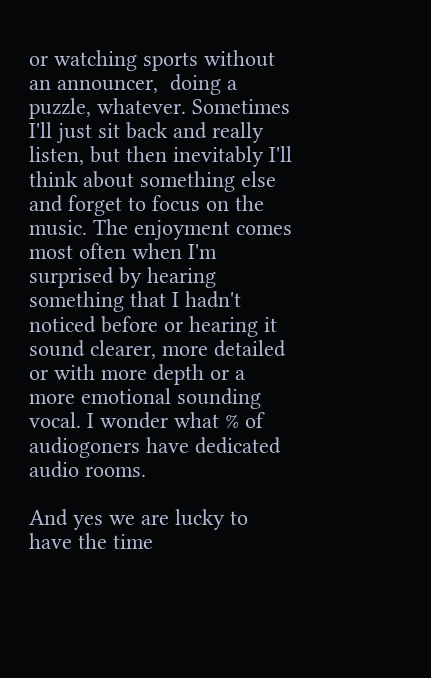or watching sports without an announcer,  doing a puzzle, whatever. Sometimes I'll just sit back and really listen, but then inevitably I'll think about something else and forget to focus on the music. The enjoyment comes most often when I'm surprised by hearing something that I hadn't noticed before or hearing it sound clearer, more detailed or with more depth or a more emotional sounding  vocal. I wonder what % of audiogoners have dedicated audio rooms.

And yes we are lucky to have the time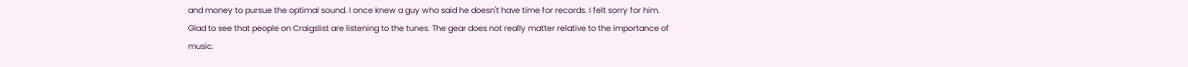and money to pursue the optimal sound. I once knew a guy who said he doesn't have time for records. I felt sorry for him.
Glad to see that people on Craigslist are listening to the tunes. The gear does not really matter relative to the importance of music.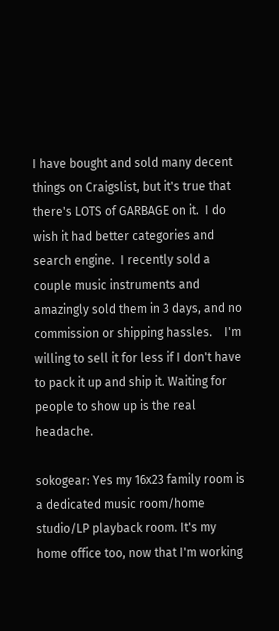I have bought and sold many decent things on Craigslist, but it's true that there's LOTS of GARBAGE on it.  I do wish it had better categories and search engine.  I recently sold a couple music instruments and amazingly sold them in 3 days, and no commission or shipping hassles.    I'm willing to sell it for less if I don't have to pack it up and ship it. Waiting for people to show up is the real headache.

sokogear: Yes my 16x23 family room is a dedicated music room/home studio/LP playback room. It's my home office too, now that I'm working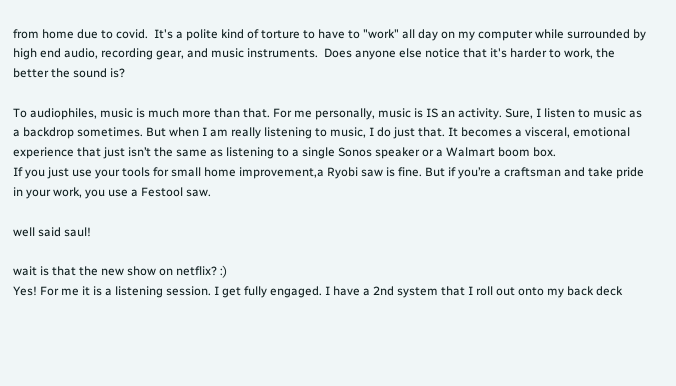from home due to covid.  It's a polite kind of torture to have to "work" all day on my computer while surrounded by high end audio, recording gear, and music instruments.  Does anyone else notice that it's harder to work, the better the sound is?

To audiophiles, music is much more than that. For me personally, music is IS an activity. Sure, I listen to music as a backdrop sometimes. But when I am really listening to music, I do just that. It becomes a visceral, emotional experience that just isn’t the same as listening to a single Sonos speaker or a Walmart boom box.
If you just use your tools for small home improvement,a Ryobi saw is fine. But if you’re a craftsman and take pride in your work, you use a Festool saw.

well said saul!

wait is that the new show on netflix? :)
Yes! For me it is a listening session. I get fully engaged. I have a 2nd system that I roll out onto my back deck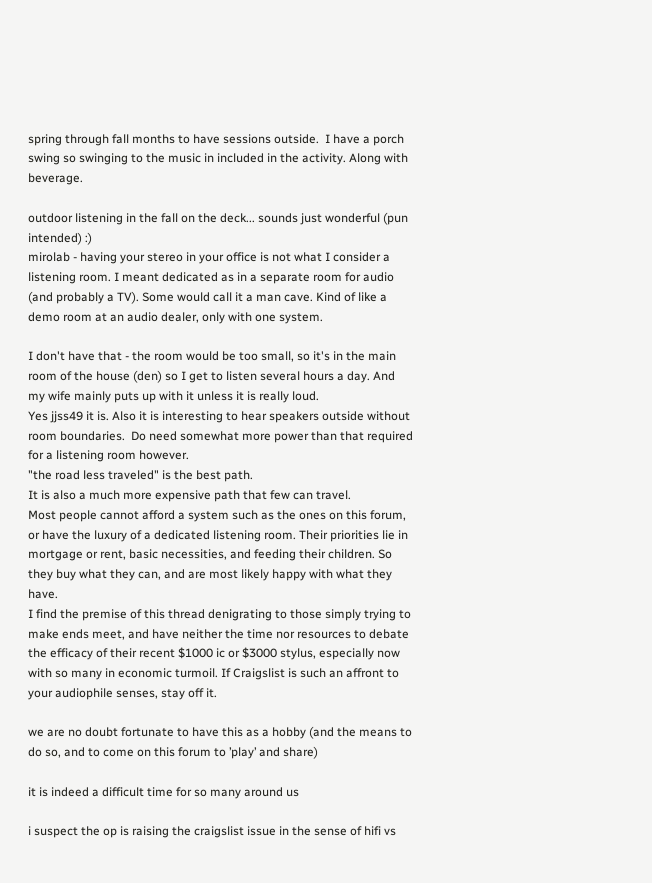spring through fall months to have sessions outside.  I have a porch swing so swinging to the music in included in the activity. Along with beverage.

outdoor listening in the fall on the deck... sounds just wonderful (pun intended) :)
mirolab - having your stereo in your office is not what I consider a listening room. I meant dedicated as in a separate room for audio (and probably a TV). Some would call it a man cave. Kind of like a demo room at an audio dealer, only with one system.

I don't have that - the room would be too small, so it's in the main room of the house (den) so I get to listen several hours a day. And my wife mainly puts up with it unless it is really loud.
Yes jjss49 it is. Also it is interesting to hear speakers outside without room boundaries.  Do need somewhat more power than that required for a listening room however.
"the road less traveled" is the best path.
It is also a much more expensive path that few can travel.
Most people cannot afford a system such as the ones on this forum, or have the luxury of a dedicated listening room. Their priorities lie in mortgage or rent, basic necessities, and feeding their children. So they buy what they can, and are most likely happy with what they have.
I find the premise of this thread denigrating to those simply trying to make ends meet, and have neither the time nor resources to debate the efficacy of their recent $1000 ic or $3000 stylus, especially now with so many in economic turmoil. If Craigslist is such an affront to your audiophile senses, stay off it.

we are no doubt fortunate to have this as a hobby (and the means to do so, and to come on this forum to ’play’ and share)

it is indeed a difficult time for so many around us

i suspect the op is raising the craigslist issue in the sense of hifi vs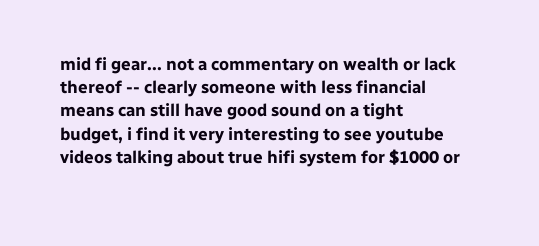mid fi gear... not a commentary on wealth or lack thereof -- clearly someone with less financial means can still have good sound on a tight budget, i find it very interesting to see youtube videos talking about true hifi system for $1000 or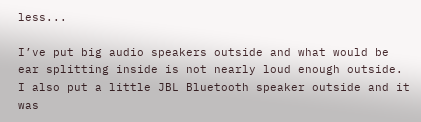less...

I’ve put big audio speakers outside and what would be ear splitting inside is not nearly loud enough outside.
I also put a little JBL Bluetooth speaker outside and it was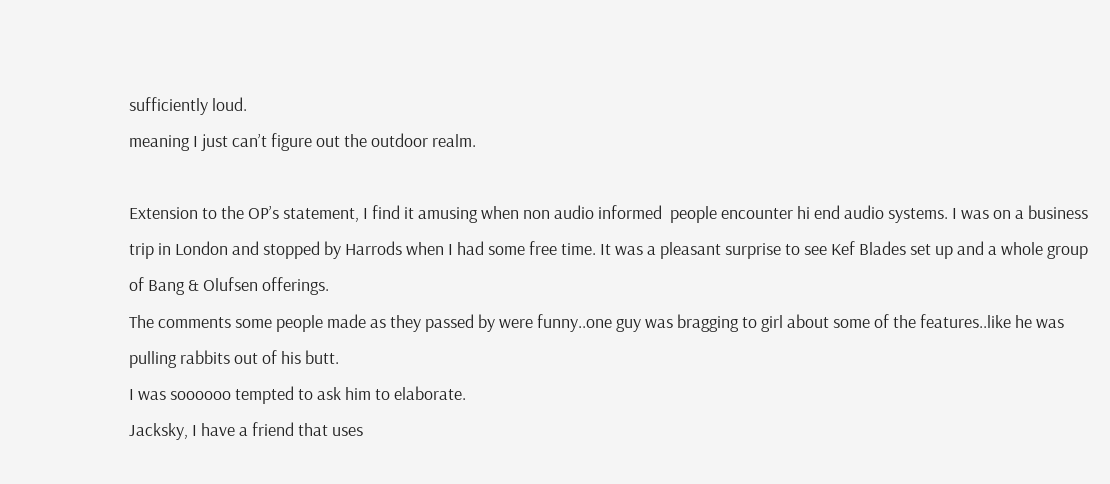sufficiently loud.
meaning I just can’t figure out the outdoor realm.

Extension to the OP’s statement, I find it amusing when non audio informed  people encounter hi end audio systems. I was on a business trip in London and stopped by Harrods when I had some free time. It was a pleasant surprise to see Kef Blades set up and a whole group of Bang & Olufsen offerings.
The comments some people made as they passed by were funny..one guy was bragging to girl about some of the features..like he was pulling rabbits out of his butt.
I was soooooo tempted to ask him to elaborate.
Jacksky, I have a friend that uses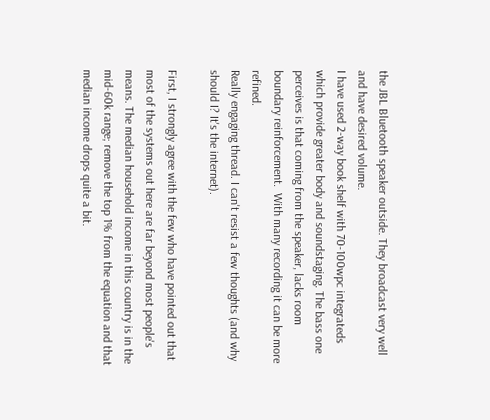the JBL Bluetooth speaker outside. They broadcast very well and have desired volume.
I have used 2-way book shelf with 70-100wpc integrateds which provide greater body and soundstaging. The bass one perceives is that coming from the speaker, lacks room boundary reinforcement.  With many recording it can be more refined.
Really engaging thread. I can't resist a few thoughts (and why should I? It's the internet).

First, I strongly agree with the few who have pointed out that most of the systems out here are far beyond most people's means. The median household income in this country is in the mid-60k range; remove the top 1% from the equation and that median income drops quite a bit.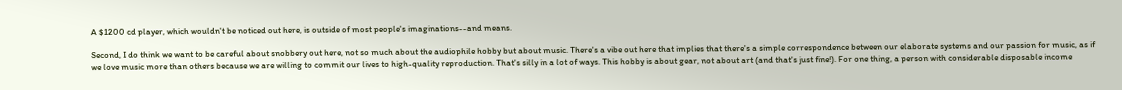A $1200 cd player, which wouldn't be noticed out here, is outside of most people's imaginations--and means.

Second, I do think we want to be careful about snobbery out here, not so much about the audiophile hobby but about music. There's a vibe out here that implies that there's a simple correspondence between our elaborate systems and our passion for music, as if we love music more than others because we are willing to commit our lives to high-quality reproduction. That's silly in a lot of ways. This hobby is about gear, not about art (and that's just fine!). For one thing, a person with considerable disposable income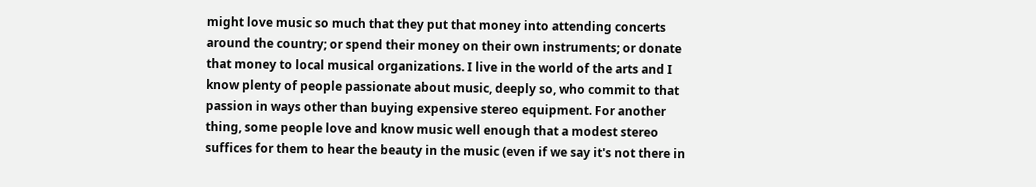might love music so much that they put that money into attending concerts around the country; or spend their money on their own instruments; or donate that money to local musical organizations. I live in the world of the arts and I know plenty of people passionate about music, deeply so, who commit to that passion in ways other than buying expensive stereo equipment. For another thing, some people love and know music well enough that a modest stereo suffices for them to hear the beauty in the music (even if we say it's not there in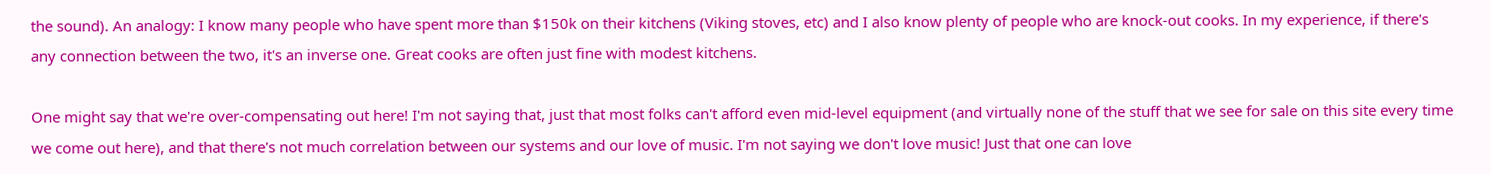the sound). An analogy: I know many people who have spent more than $150k on their kitchens (Viking stoves, etc) and I also know plenty of people who are knock-out cooks. In my experience, if there's any connection between the two, it's an inverse one. Great cooks are often just fine with modest kitchens.

One might say that we're over-compensating out here! I'm not saying that, just that most folks can't afford even mid-level equipment (and virtually none of the stuff that we see for sale on this site every time we come out here), and that there's not much correlation between our systems and our love of music. I'm not saying we don't love music! Just that one can love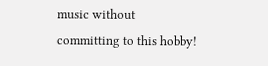music without committing to this hobby!